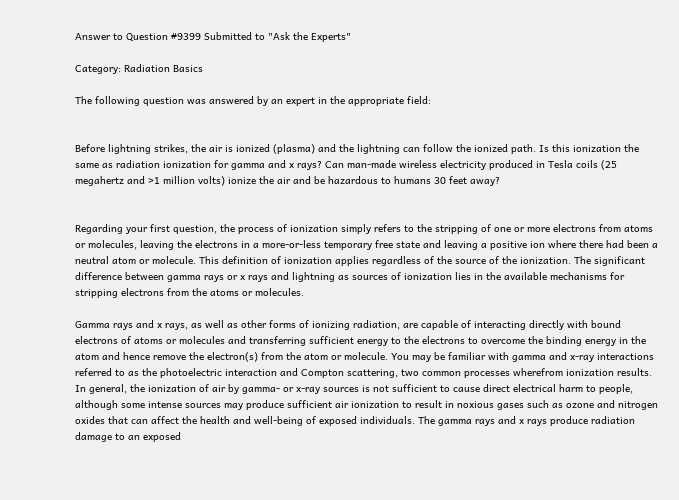Answer to Question #9399 Submitted to "Ask the Experts"

Category: Radiation Basics

The following question was answered by an expert in the appropriate field:


Before lightning strikes, the air is ionized (plasma) and the lightning can follow the ionized path. Is this ionization the same as radiation ionization for gamma and x rays? Can man-made wireless electricity produced in Tesla coils (25 megahertz and >1 million volts) ionize the air and be hazardous to humans 30 feet away?


Regarding your first question, the process of ionization simply refers to the stripping of one or more electrons from atoms or molecules, leaving the electrons in a more-or-less temporary free state and leaving a positive ion where there had been a neutral atom or molecule. This definition of ionization applies regardless of the source of the ionization. The significant difference between gamma rays or x rays and lightning as sources of ionization lies in the available mechanisms for stripping electrons from the atoms or molecules.

Gamma rays and x rays, as well as other forms of ionizing radiation, are capable of interacting directly with bound electrons of atoms or molecules and transferring sufficient energy to the electrons to overcome the binding energy in the atom and hence remove the electron(s) from the atom or molecule. You may be familiar with gamma and x-ray interactions referred to as the photoelectric interaction and Compton scattering, two common processes wherefrom ionization results. In general, the ionization of air by gamma- or x-ray sources is not sufficient to cause direct electrical harm to people, although some intense sources may produce sufficient air ionization to result in noxious gases such as ozone and nitrogen oxides that can affect the health and well-being of exposed individuals. The gamma rays and x rays produce radiation damage to an exposed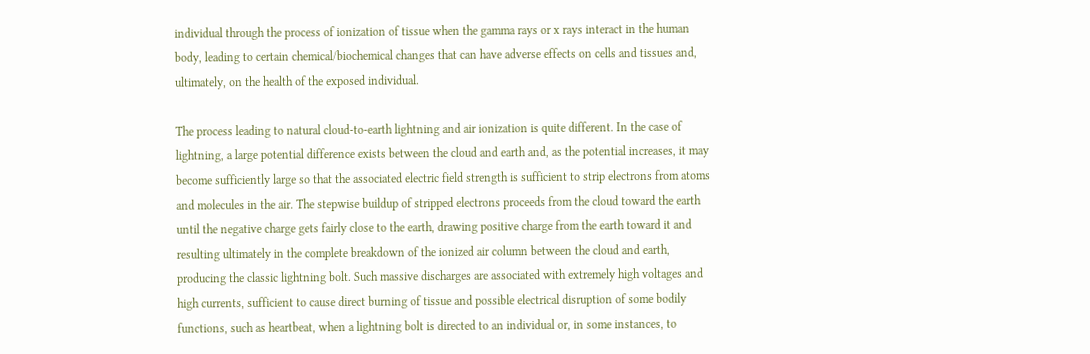individual through the process of ionization of tissue when the gamma rays or x rays interact in the human body, leading to certain chemical/biochemical changes that can have adverse effects on cells and tissues and, ultimately, on the health of the exposed individual.

The process leading to natural cloud-to-earth lightning and air ionization is quite different. In the case of lightning, a large potential difference exists between the cloud and earth and, as the potential increases, it may become sufficiently large so that the associated electric field strength is sufficient to strip electrons from atoms and molecules in the air. The stepwise buildup of stripped electrons proceeds from the cloud toward the earth until the negative charge gets fairly close to the earth, drawing positive charge from the earth toward it and resulting ultimately in the complete breakdown of the ionized air column between the cloud and earth, producing the classic lightning bolt. Such massive discharges are associated with extremely high voltages and high currents, sufficient to cause direct burning of tissue and possible electrical disruption of some bodily functions, such as heartbeat, when a lightning bolt is directed to an individual or, in some instances, to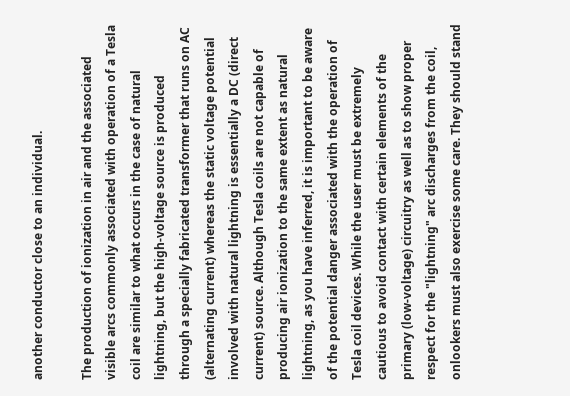another conductor close to an individual.

The production of ionization in air and the associated visible arcs commonly associated with operation of a Tesla coil are similar to what occurs in the case of natural lightning, but the high-voltage source is produced through a specially fabricated transformer that runs on AC (alternating current) whereas the static voltage potential involved with natural lightning is essentially a DC (direct current) source. Although Tesla coils are not capable of producing air ionization to the same extent as natural lightning, as you have inferred, it is important to be aware of the potential danger associated with the operation of Tesla coil devices. While the user must be extremely cautious to avoid contact with certain elements of the primary (low-voltage) circuitry as well as to show proper respect for the "lightning" arc discharges from the coil, onlookers must also exercise some care. They should stand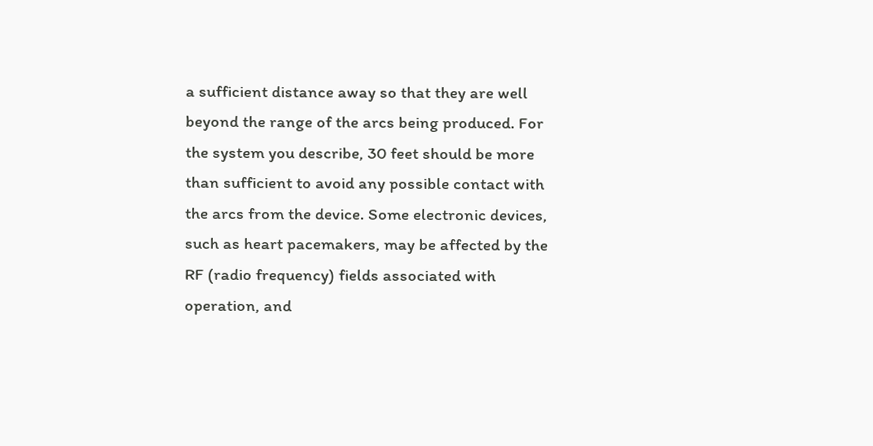a sufficient distance away so that they are well beyond the range of the arcs being produced. For the system you describe, 30 feet should be more than sufficient to avoid any possible contact with the arcs from the device. Some electronic devices, such as heart pacemakers, may be affected by the RF (radio frequency) fields associated with operation, and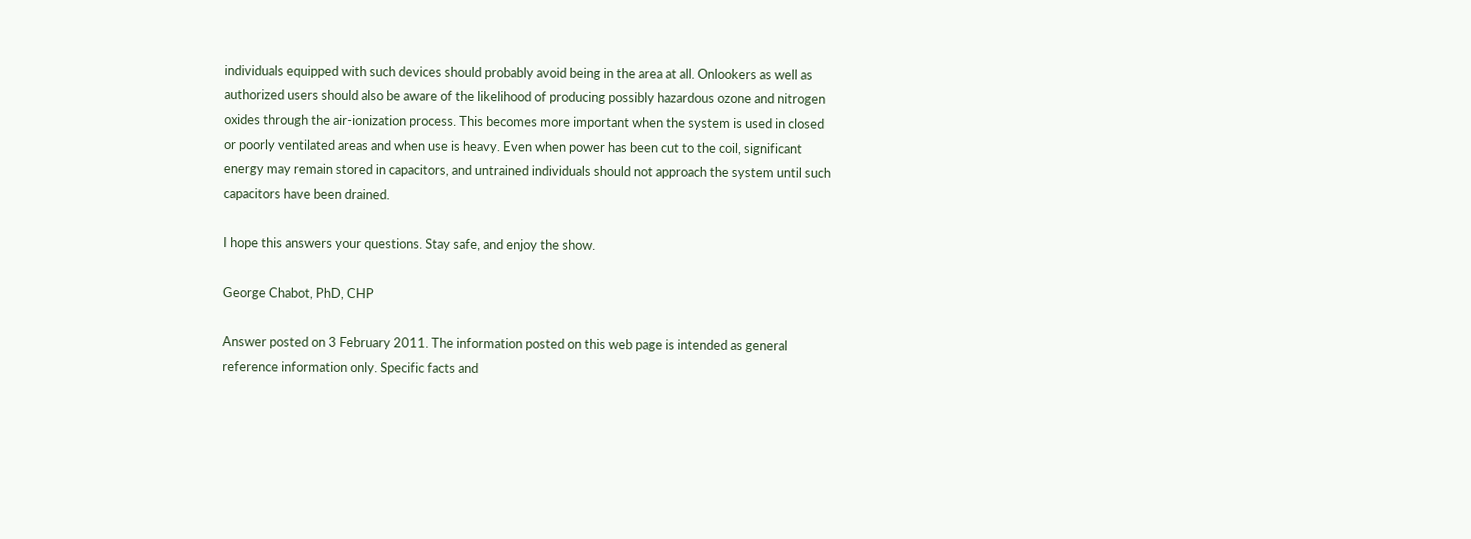individuals equipped with such devices should probably avoid being in the area at all. Onlookers as well as authorized users should also be aware of the likelihood of producing possibly hazardous ozone and nitrogen oxides through the air-ionization process. This becomes more important when the system is used in closed or poorly ventilated areas and when use is heavy. Even when power has been cut to the coil, significant energy may remain stored in capacitors, and untrained individuals should not approach the system until such capacitors have been drained.

I hope this answers your questions. Stay safe, and enjoy the show.

George Chabot, PhD, CHP

Answer posted on 3 February 2011. The information posted on this web page is intended as general reference information only. Specific facts and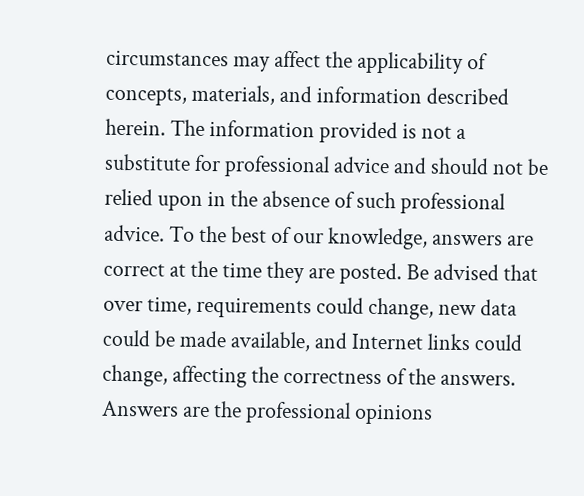circumstances may affect the applicability of concepts, materials, and information described herein. The information provided is not a substitute for professional advice and should not be relied upon in the absence of such professional advice. To the best of our knowledge, answers are correct at the time they are posted. Be advised that over time, requirements could change, new data could be made available, and Internet links could change, affecting the correctness of the answers. Answers are the professional opinions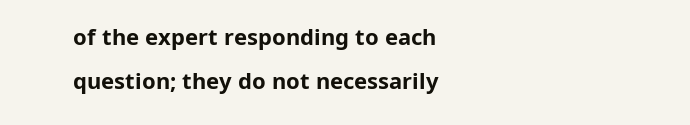of the expert responding to each question; they do not necessarily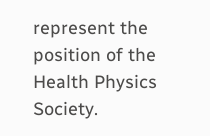represent the position of the Health Physics Society.